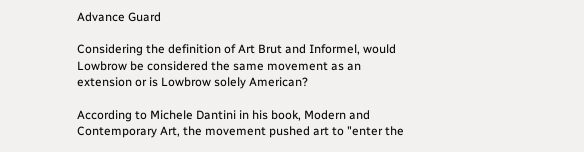Advance Guard

Considering the definition of Art Brut and Informel, would Lowbrow be considered the same movement as an extension or is Lowbrow solely American?

According to Michele Dantini in his book, Modern and Contemporary Art, the movement pushed art to "enter the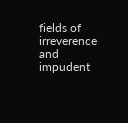fields of irreverence and impudent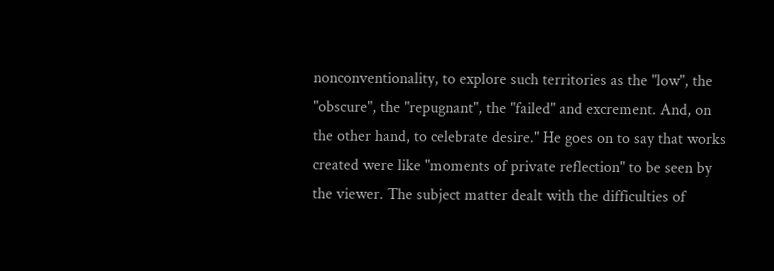nonconventionality, to explore such territories as the "low", the "obscure", the "repugnant", the "failed" and excrement. And, on the other hand, to celebrate desire." He goes on to say that works created were like "moments of private reflection" to be seen by the viewer. The subject matter dealt with the difficulties of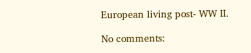European living post- WW II.

No comments: